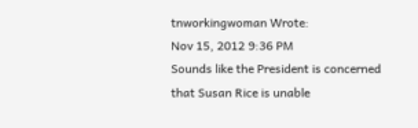tnworkingwoman Wrote:
Nov 15, 2012 9:36 PM
Sounds like the President is concerned that Susan Rice is unable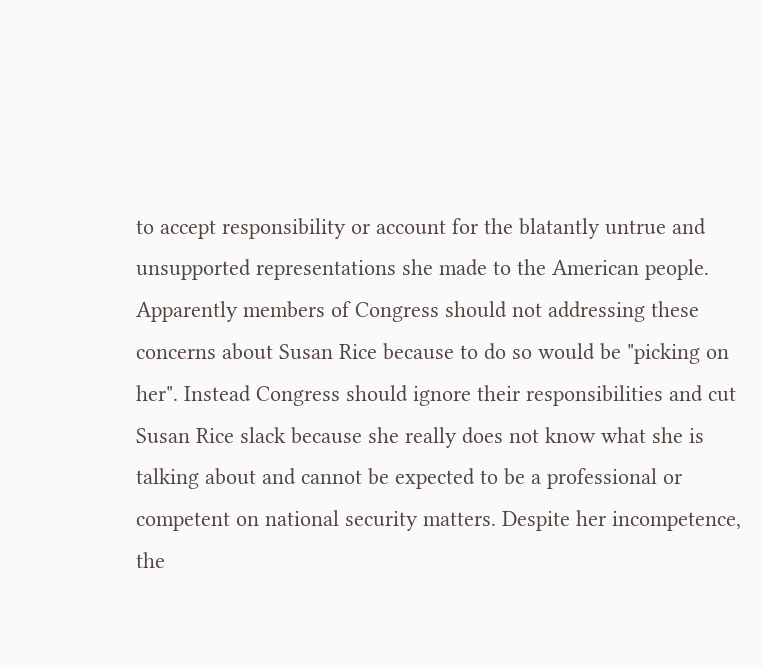to accept responsibility or account for the blatantly untrue and unsupported representations she made to the American people. Apparently members of Congress should not addressing these concerns about Susan Rice because to do so would be "picking on her". Instead Congress should ignore their responsibilities and cut Susan Rice slack because she really does not know what she is talking about and cannot be expected to be a professional or competent on national security matters. Despite her incompetence, the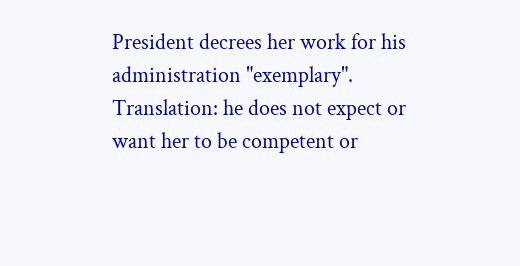President decrees her work for his administration "exemplary". Translation: he does not expect or want her to be competent or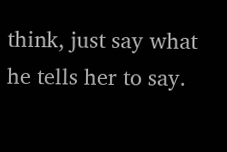think, just say what he tells her to say.